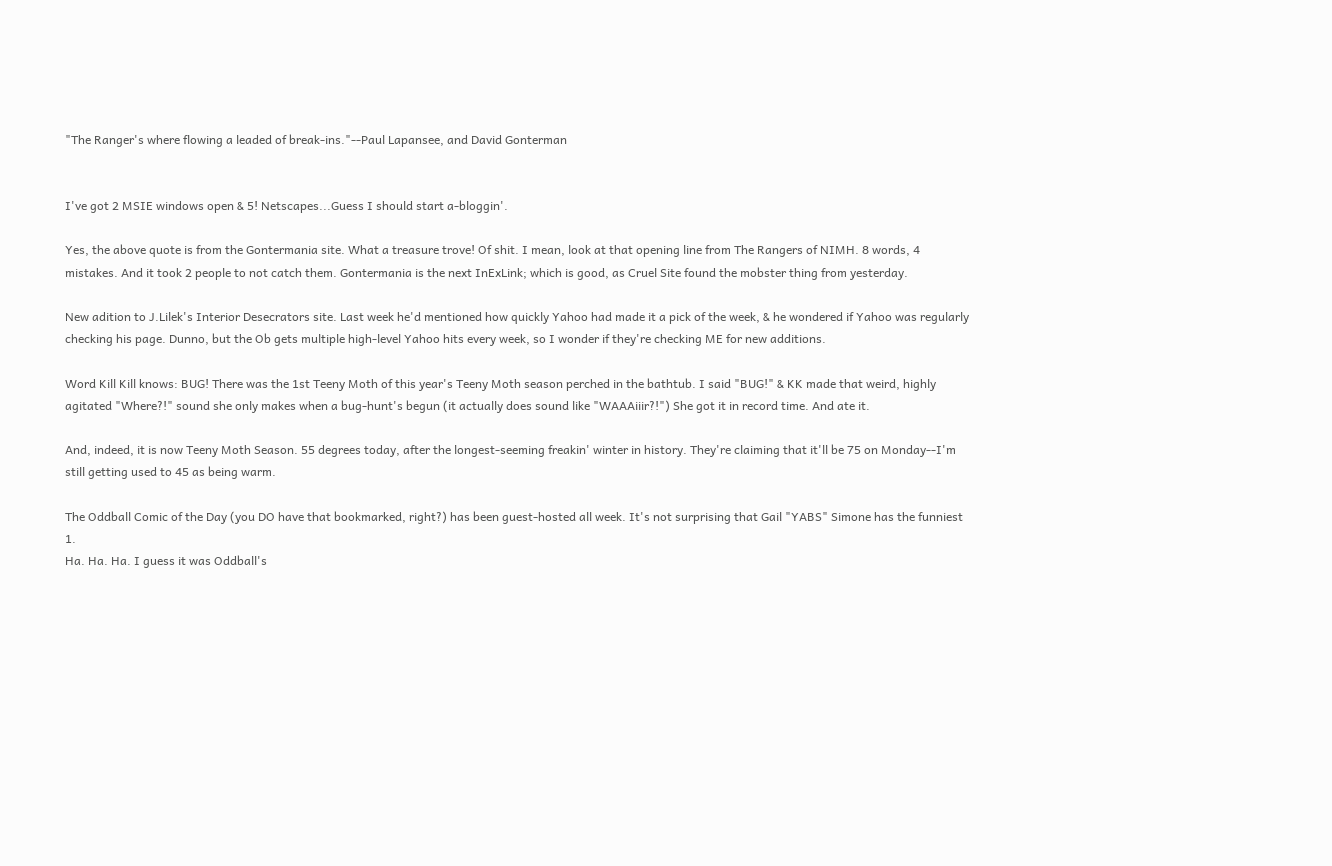"The Ranger's where flowing a leaded of break-ins."--Paul Lapansee, and David Gonterman


I've got 2 MSIE windows open & 5! Netscapes...Guess I should start a-bloggin'.

Yes, the above quote is from the Gontermania site. What a treasure trove! Of shit. I mean, look at that opening line from The Rangers of NIMH. 8 words, 4 mistakes. And it took 2 people to not catch them. Gontermania is the next InExLink; which is good, as Cruel Site found the mobster thing from yesterday.

New adition to J.Lilek's Interior Desecrators site. Last week he'd mentioned how quickly Yahoo had made it a pick of the week, & he wondered if Yahoo was regularly checking his page. Dunno, but the Ob gets multiple high-level Yahoo hits every week, so I wonder if they're checking ME for new additions.

Word Kill Kill knows: BUG! There was the 1st Teeny Moth of this year's Teeny Moth season perched in the bathtub. I said "BUG!" & KK made that weird, highly agitated "Where?!" sound she only makes when a bug-hunt's begun (it actually does sound like "WAAAiiir?!") She got it in record time. And ate it.

And, indeed, it is now Teeny Moth Season. 55 degrees today, after the longest-seeming freakin' winter in history. They're claiming that it'll be 75 on Monday--I'm still getting used to 45 as being warm.

The Oddball Comic of the Day (you DO have that bookmarked, right?) has been guest-hosted all week. It's not surprising that Gail "YABS" Simone has the funniest 1.
Ha. Ha. Ha. I guess it was Oddball's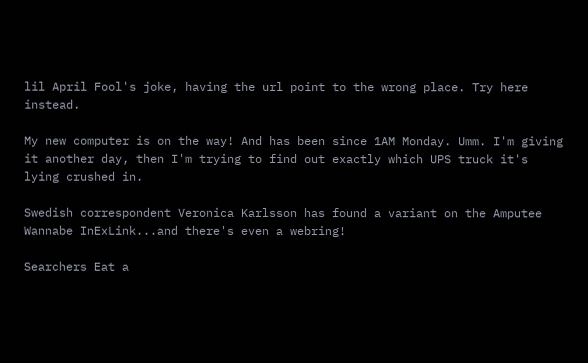lil April Fool's joke, having the url point to the wrong place. Try here instead.

My new computer is on the way! And has been since 1AM Monday. Umm. I'm giving it another day, then I'm trying to find out exactly which UPS truck it's lying crushed in.

Swedish correspondent Veronica Karlsson has found a variant on the Amputee Wannabe InExLink...and there's even a webring!

Searchers Eat a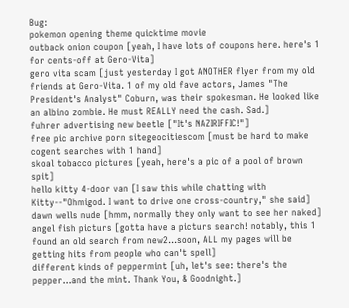Bug:
pokemon opening theme quicktime movie
outback onion coupon [yeah, I have lots of coupons here. here's 1 for cents-off at Gero-Vita]
gero vita scam [just yesterday I got ANOTHER flyer from my old friends at Gero-Vita. 1 of my old fave actors, James "The President's Analyst" Coburn, was their spokesman. He looked like an albino zombie. He must REALLY need the cash. Sad.]
fuhrer advertising new beetle ["It's NAZIRIFFIC!"]
free pic archive porn sitegeocitiescom [must be hard to make cogent searches with 1 hand]
skoal tobacco pictures [yeah, here's a pic of a pool of brown spit]
hello kitty 4-door van [I saw this while chatting with Kitty--"Ohmigod. I want to drive one cross-country," she said]
dawn wells nude [hmm, normally they only want to see her naked]
angel fish picturs [gotta have a picturs search! notably, this 1 found an old search from new2...soon, ALL my pages will be getting hits from people who can't spell]
different kinds of peppermint [uh, let's see: there's the pepper...and the mint. Thank You, & Goodnight.]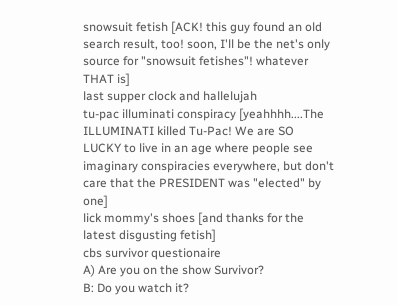snowsuit fetish [ACK! this guy found an old search result, too! soon, I'll be the net's only source for "snowsuit fetishes"! whatever THAT is]
last supper clock and hallelujah
tu-pac illuminati conspiracy [yeahhhh....The ILLUMINATI killed Tu-Pac! We are SO LUCKY to live in an age where people see imaginary conspiracies everywhere, but don't care that the PRESIDENT was "elected" by one]
lick mommy's shoes [and thanks for the latest disgusting fetish]
cbs survivor questionaire
A) Are you on the show Survivor?
B: Do you watch it?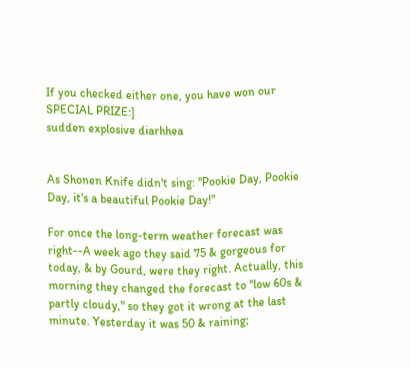If you checked either one, you have won our SPECIAL PRIZE:]
sudden explosive diarhhea


As Shonen Knife didn't sing: "Pookie Day, Pookie Day, it's a beautiful Pookie Day!"

For once the long-term weather forecast was right--A week ago they said 75 & gorgeous for today, & by Gourd, were they right. Actually, this morning they changed the forecast to "low 60s & partly cloudy," so they got it wrong at the last minute. Yesterday it was 50 & raining;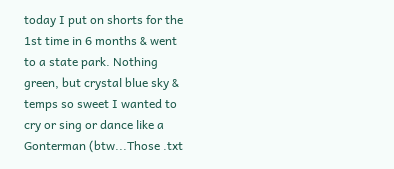today I put on shorts for the 1st time in 6 months & went to a state park. Nothing green, but crystal blue sky & temps so sweet I wanted to cry or sing or dance like a Gonterman (btw...Those .txt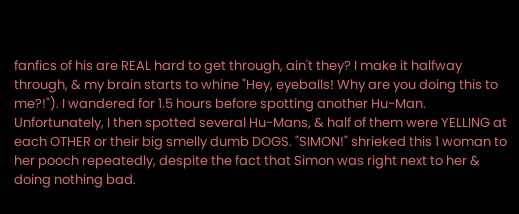fanfics of his are REAL hard to get through, ain't they? I make it halfway through, & my brain starts to whine "Hey, eyeballs! Why are you doing this to me?!"). I wandered for 1.5 hours before spotting another Hu-Man. Unfortunately, I then spotted several Hu-Mans, & half of them were YELLING at each OTHER or their big smelly dumb DOGS. "SIMON!" shrieked this 1 woman to her pooch repeatedly, despite the fact that Simon was right next to her & doing nothing bad.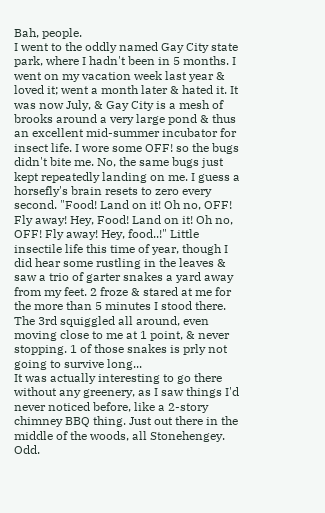Bah, people.
I went to the oddly named Gay City state park, where I hadn't been in 5 months. I went on my vacation week last year & loved it; went a month later & hated it. It was now July, & Gay City is a mesh of brooks around a very large pond & thus an excellent mid-summer incubator for insect life. I wore some OFF! so the bugs didn't bite me. No, the same bugs just kept repeatedly landing on me. I guess a horsefly's brain resets to zero every second. "Food! Land on it! Oh no, OFF! Fly away! Hey, Food! Land on it! Oh no, OFF! Fly away! Hey, food..!" Little insectile life this time of year, though I did hear some rustling in the leaves & saw a trio of garter snakes a yard away from my feet. 2 froze & stared at me for the more than 5 minutes I stood there. The 3rd squiggled all around, even moving close to me at 1 point, & never stopping. 1 of those snakes is prly not going to survive long...
It was actually interesting to go there without any greenery, as I saw things I'd never noticed before, like a 2-story chimney BBQ thing. Just out there in the middle of the woods, all Stonehengey. Odd.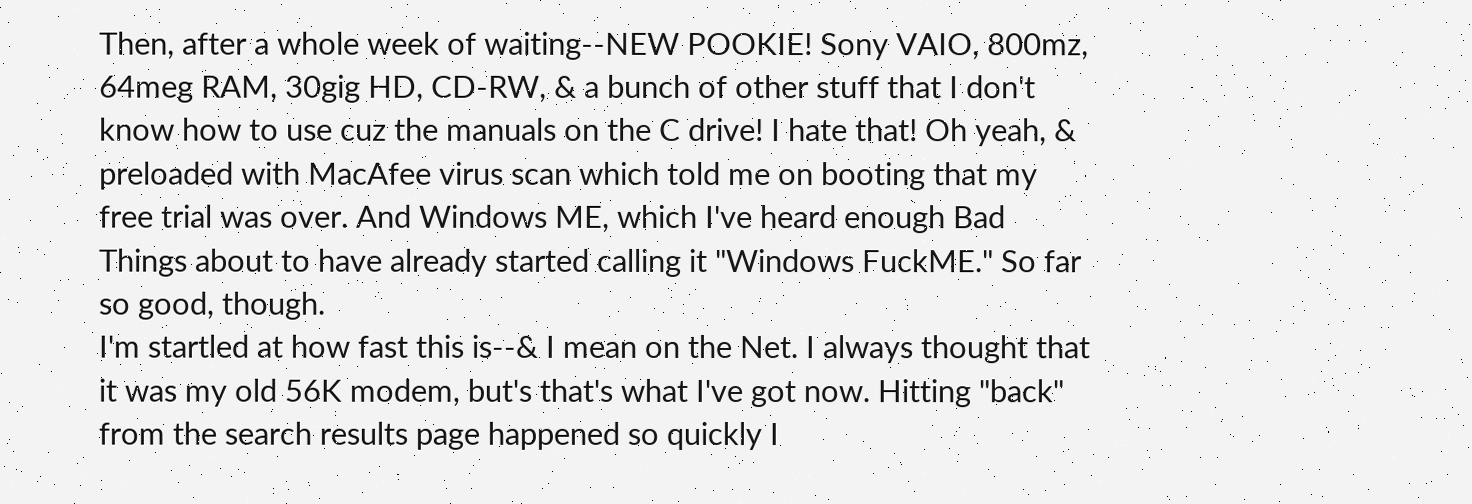Then, after a whole week of waiting--NEW POOKIE! Sony VAIO, 800mz, 64meg RAM, 30gig HD, CD-RW, & a bunch of other stuff that I don't know how to use cuz the manuals on the C drive! I hate that! Oh yeah, & preloaded with MacAfee virus scan which told me on booting that my free trial was over. And Windows ME, which I've heard enough Bad Things about to have already started calling it "Windows FuckME." So far so good, though.
I'm startled at how fast this is--& I mean on the Net. I always thought that it was my old 56K modem, but's that's what I've got now. Hitting "back" from the search results page happened so quickly I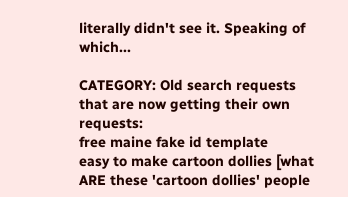literally didn't see it. Speaking of which...

CATEGORY: Old search requests that are now getting their own requests:
free maine fake id template
easy to make cartoon dollies [what ARE these 'cartoon dollies' people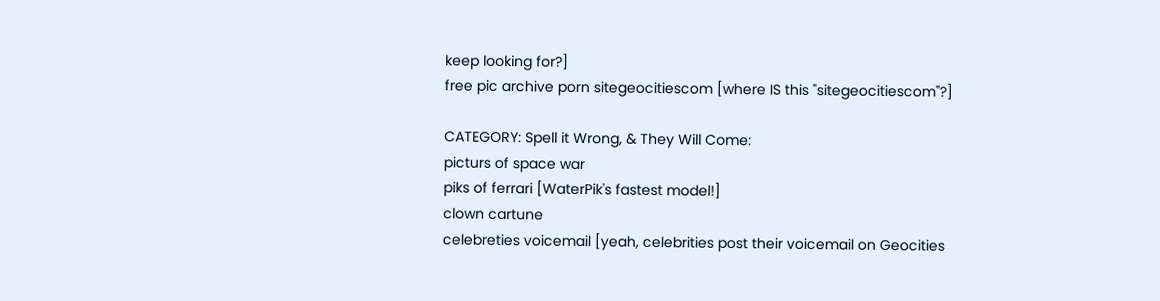keep looking for?]
free pic archive porn sitegeocitiescom [where IS this "sitegeocitiescom"?]

CATEGORY: Spell it Wrong, & They Will Come:
picturs of space war
piks of ferrari [WaterPik's fastest model!]
clown cartune
celebreties voicemail [yeah, celebrities post their voicemail on Geocities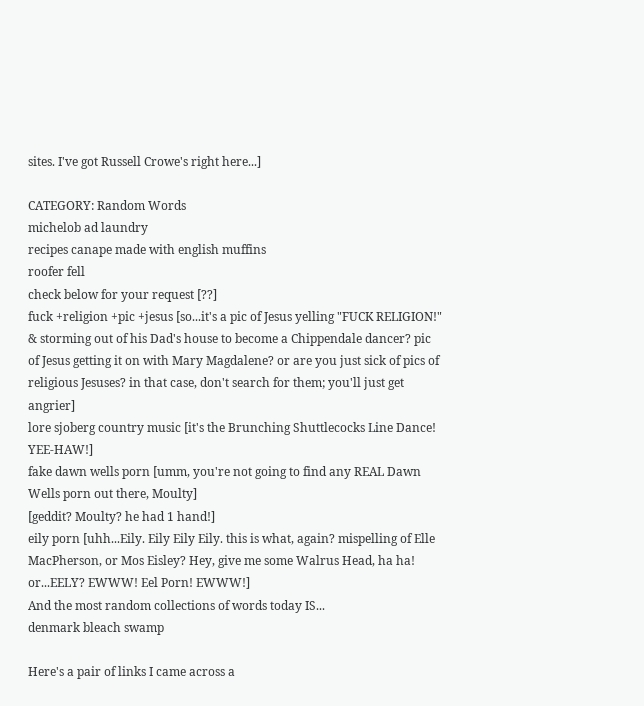sites. I've got Russell Crowe's right here...]

CATEGORY: Random Words
michelob ad laundry
recipes canape made with english muffins
roofer fell
check below for your request [??]
fuck +religion +pic +jesus [so...it's a pic of Jesus yelling "FUCK RELIGION!" & storming out of his Dad's house to become a Chippendale dancer? pic of Jesus getting it on with Mary Magdalene? or are you just sick of pics of religious Jesuses? in that case, don't search for them; you'll just get angrier]
lore sjoberg country music [it's the Brunching Shuttlecocks Line Dance! YEE-HAW!]
fake dawn wells porn [umm, you're not going to find any REAL Dawn Wells porn out there, Moulty]
[geddit? Moulty? he had 1 hand!]
eily porn [uhh...Eily. Eily Eily Eily. this is what, again? mispelling of Elle MacPherson, or Mos Eisley? Hey, give me some Walrus Head, ha ha! or...EELY? EWWW! Eel Porn! EWWW!]
And the most random collections of words today IS...
denmark bleach swamp

Here's a pair of links I came across a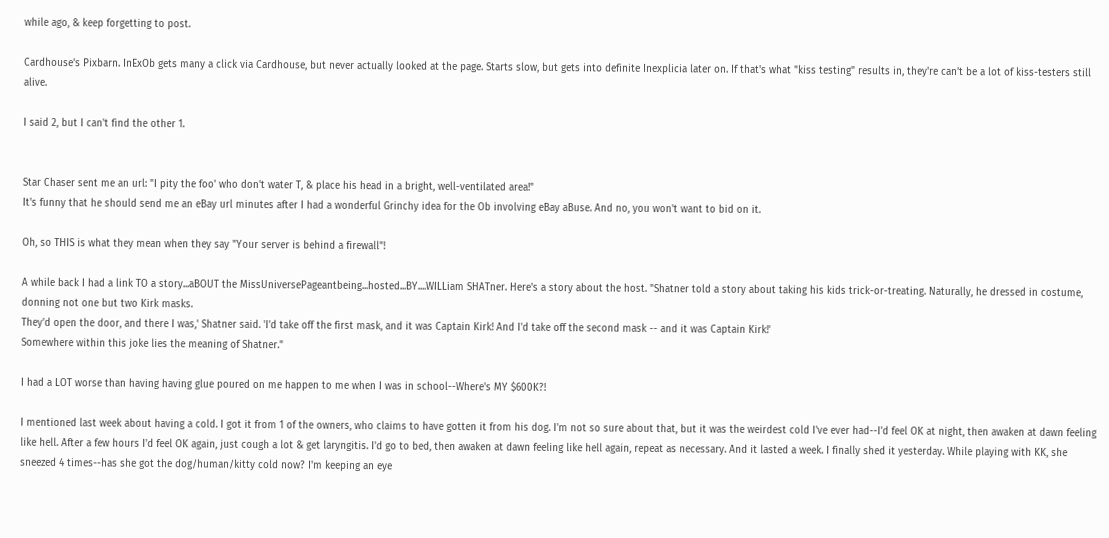while ago, & keep forgetting to post.

Cardhouse's Pixbarn. InExOb gets many a click via Cardhouse, but never actually looked at the page. Starts slow, but gets into definite Inexplicia later on. If that's what "kiss testing" results in, they're can't be a lot of kiss-testers still alive.

I said 2, but I can't find the other 1.


Star Chaser sent me an url: "I pity the foo' who don't water T, & place his head in a bright, well-ventilated area!"
It's funny that he should send me an eBay url minutes after I had a wonderful Grinchy idea for the Ob involving eBay aBuse. And no, you won't want to bid on it.

Oh, so THIS is what they mean when they say "Your server is behind a firewall"!

A while back I had a link TO a story...aBOUT the MissUniversePageantbeing...hosted...BY....WILLiam SHATner. Here's a story about the host. "Shatner told a story about taking his kids trick-or-treating. Naturally, he dressed in costume, donning not one but two Kirk masks.
They'd open the door, and there I was,' Shatner said. 'I'd take off the first mask, and it was Captain Kirk! And I'd take off the second mask -- and it was Captain Kirk!'
Somewhere within this joke lies the meaning of Shatner."

I had a LOT worse than having having glue poured on me happen to me when I was in school--Where's MY $600K?!

I mentioned last week about having a cold. I got it from 1 of the owners, who claims to have gotten it from his dog. I'm not so sure about that, but it was the weirdest cold I've ever had--I'd feel OK at night, then awaken at dawn feeling like hell. After a few hours I'd feel OK again, just cough a lot & get laryngitis. I'd go to bed, then awaken at dawn feeling like hell again, repeat as necessary. And it lasted a week. I finally shed it yesterday. While playing with KK, she sneezed 4 times--has she got the dog/human/kitty cold now? I'm keeping an eye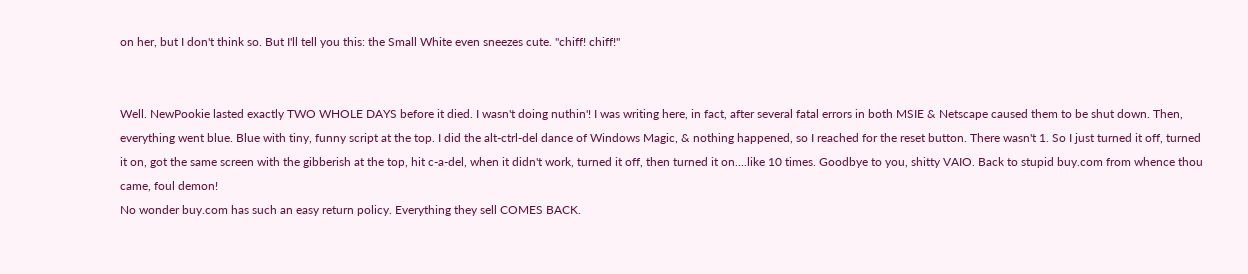on her, but I don't think so. But I'll tell you this: the Small White even sneezes cute. "chiff! chiff!"


Well. NewPookie lasted exactly TWO WHOLE DAYS before it died. I wasn't doing nuthin'! I was writing here, in fact, after several fatal errors in both MSIE & Netscape caused them to be shut down. Then, everything went blue. Blue with tiny, funny script at the top. I did the alt-ctrl-del dance of Windows Magic, & nothing happened, so I reached for the reset button. There wasn't 1. So I just turned it off, turned it on, got the same screen with the gibberish at the top, hit c-a-del, when it didn't work, turned it off, then turned it on....like 10 times. Goodbye to you, shitty VAIO. Back to stupid buy.com from whence thou came, foul demon!
No wonder buy.com has such an easy return policy. Everything they sell COMES BACK.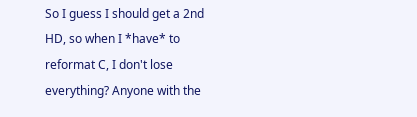So I guess I should get a 2nd HD, so when I *have* to reformat C, I don't lose everything? Anyone with the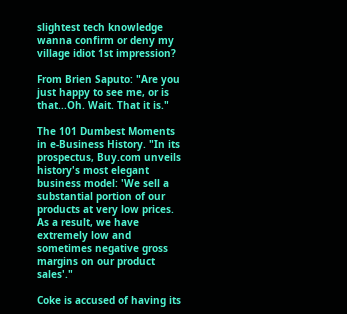slightest tech knowledge wanna confirm or deny my village idiot 1st impression?

From Brien Saputo: "Are you just happy to see me, or is that...Oh. Wait. That it is."

The 101 Dumbest Moments in e-Business History. "In its prospectus, Buy.com unveils history's most elegant business model: 'We sell a substantial portion of our products at very low prices. As a result, we have extremely low and sometimes negative gross margins on our product sales'."

Coke is accused of having its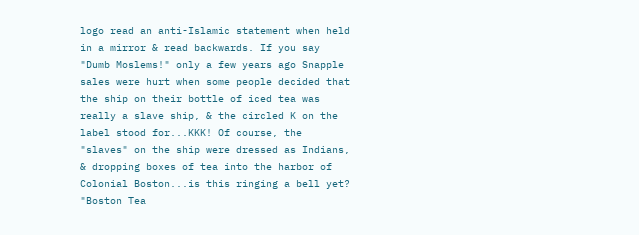logo read an anti-Islamic statement when held in a mirror & read backwards. If you say "Dumb Moslems!" only a few years ago Snapple sales were hurt when some people decided that the ship on their bottle of iced tea was really a slave ship, & the circled K on the label stood for...KKK! Of course, the "slaves" on the ship were dressed as Indians, & dropping boxes of tea into the harbor of Colonial Boston...is this ringing a bell yet? "Boston Tea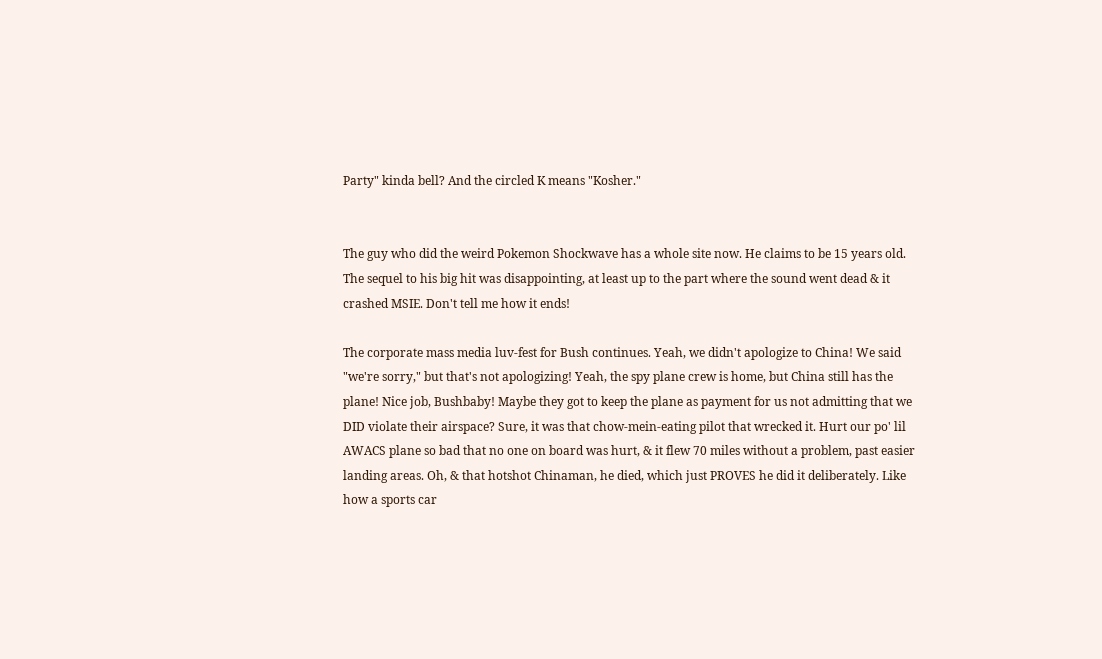Party" kinda bell? And the circled K means "Kosher."


The guy who did the weird Pokemon Shockwave has a whole site now. He claims to be 15 years old. The sequel to his big hit was disappointing, at least up to the part where the sound went dead & it crashed MSIE. Don't tell me how it ends!

The corporate mass media luv-fest for Bush continues. Yeah, we didn't apologize to China! We said "we're sorry," but that's not apologizing! Yeah, the spy plane crew is home, but China still has the plane! Nice job, Bushbaby! Maybe they got to keep the plane as payment for us not admitting that we DID violate their airspace? Sure, it was that chow-mein-eating pilot that wrecked it. Hurt our po' lil AWACS plane so bad that no one on board was hurt, & it flew 70 miles without a problem, past easier landing areas. Oh, & that hotshot Chinaman, he died, which just PROVES he did it deliberately. Like how a sports car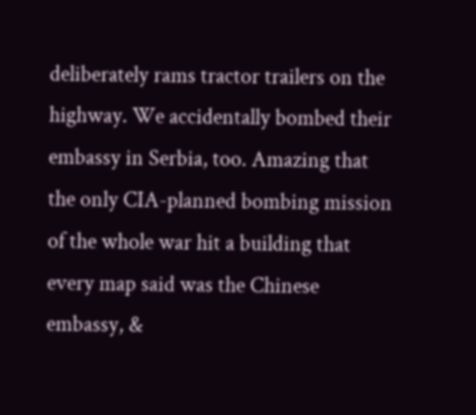deliberately rams tractor trailers on the highway. We accidentally bombed their embassy in Serbia, too. Amazing that the only CIA-planned bombing mission of the whole war hit a building that every map said was the Chinese embassy, &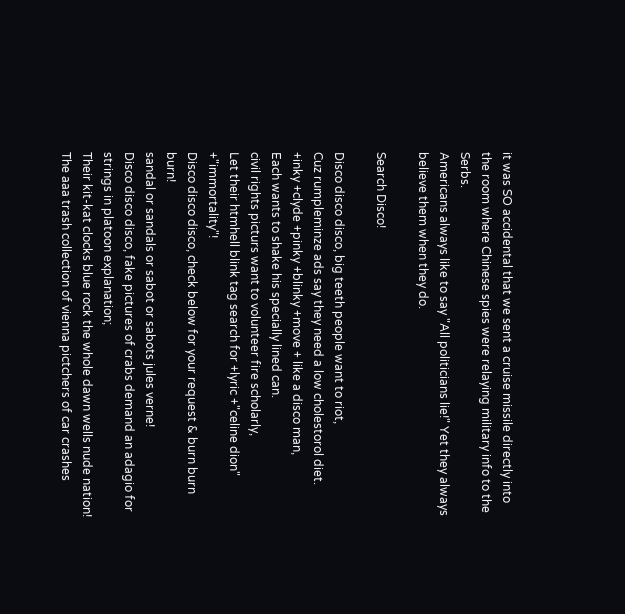it was SO accidental that we sent a cruise missile directly into the room where Chinese spies were relaying military info to the Serbs.
Americans always like to say "All politicians lie!" Yet they always believe them when they do.

Search Disco!

Disco disco disco, big teeth people want to riot,
Cuz rumpleminze ads say they need a low cholestorol diet.
+inky +clyde +pinky +blinky +move + like a disco man,
Each wants to shake his specially lined can.
civil rights picturs want to volunteer fire scholarly,
Let their htmhell blink tag search for +lyric +"celine dion" +"immortality"!
Disco disco disco, check below for your request & burn burn burn!
sandal or sandals or sabot or sabots jules verne!
Disco disco disco, fake pictures of crabs demand an adagio for strings in platoon explanation;
Their kit-kat clocks blue rock the whole dawn wells nude nation!
The aaa trash collection of vienna pictchers of car crashes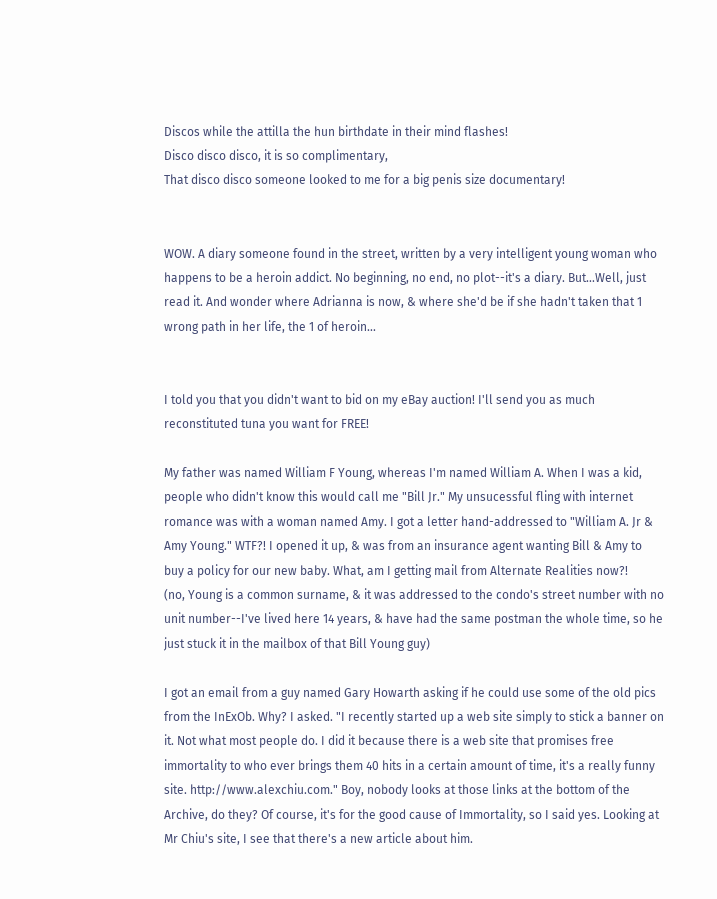Discos while the attilla the hun birthdate in their mind flashes!
Disco disco disco, it is so complimentary,
That disco disco someone looked to me for a big penis size documentary!


WOW. A diary someone found in the street, written by a very intelligent young woman who happens to be a heroin addict. No beginning, no end, no plot--it's a diary. But...Well, just read it. And wonder where Adrianna is now, & where she'd be if she hadn't taken that 1 wrong path in her life, the 1 of heroin...


I told you that you didn't want to bid on my eBay auction! I'll send you as much reconstituted tuna you want for FREE!

My father was named William F Young, whereas I'm named William A. When I was a kid, people who didn't know this would call me "Bill Jr." My unsucessful fling with internet romance was with a woman named Amy. I got a letter hand-addressed to "William A. Jr & Amy Young." WTF?! I opened it up, & was from an insurance agent wanting Bill & Amy to buy a policy for our new baby. What, am I getting mail from Alternate Realities now?!
(no, Young is a common surname, & it was addressed to the condo's street number with no unit number--I've lived here 14 years, & have had the same postman the whole time, so he just stuck it in the mailbox of that Bill Young guy)

I got an email from a guy named Gary Howarth asking if he could use some of the old pics from the InExOb. Why? I asked. "I recently started up a web site simply to stick a banner on it. Not what most people do. I did it because there is a web site that promises free immortality to who ever brings them 40 hits in a certain amount of time, it's a really funny site. http://www.alexchiu.com." Boy, nobody looks at those links at the bottom of the Archive, do they? Of course, it's for the good cause of Immortality, so I said yes. Looking at Mr Chiu's site, I see that there's a new article about him.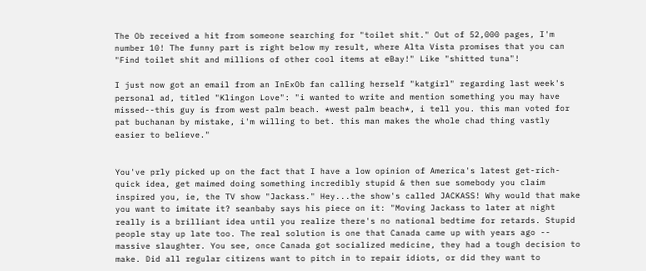The Ob received a hit from someone searching for "toilet shit." Out of 52,000 pages, I'm number 10! The funny part is right below my result, where Alta Vista promises that you can "Find toilet shit and millions of other cool items at eBay!" Like "shitted tuna"!

I just now got an email from an InExOb fan calling herself "katgirl" regarding last week's personal ad, titled "Klingon Love": "i wanted to write and mention something you may have missed--this guy is from west palm beach. *west palm beach*, i tell you. this man voted for pat buchanan by mistake, i'm willing to bet. this man makes the whole chad thing vastly easier to believe."


You've prly picked up on the fact that I have a low opinion of America's latest get-rich-quick idea, get maimed doing something incredibly stupid & then sue somebody you claim inspired you, ie, the TV show "Jackass." Hey...the show's called JACKASS! Why would that make you want to imitate it? seanbaby says his piece on it: "Moving Jackass to later at night really is a brilliant idea until you realize there's no national bedtime for retards. Stupid people stay up late too. The real solution is one that Canada came up with years ago -- massive slaughter. You see, once Canada got socialized medicine, they had a tough decision to make. Did all regular citizens want to pitch in to repair idiots, or did they want to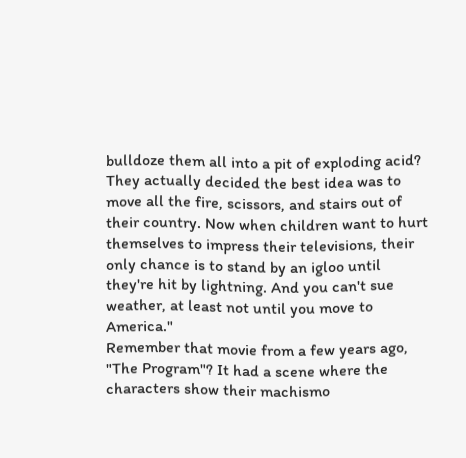bulldoze them all into a pit of exploding acid? They actually decided the best idea was to move all the fire, scissors, and stairs out of their country. Now when children want to hurt themselves to impress their televisions, their only chance is to stand by an igloo until they're hit by lightning. And you can't sue weather, at least not until you move to America."
Remember that movie from a few years ago, "The Program"? It had a scene where the characters show their machismo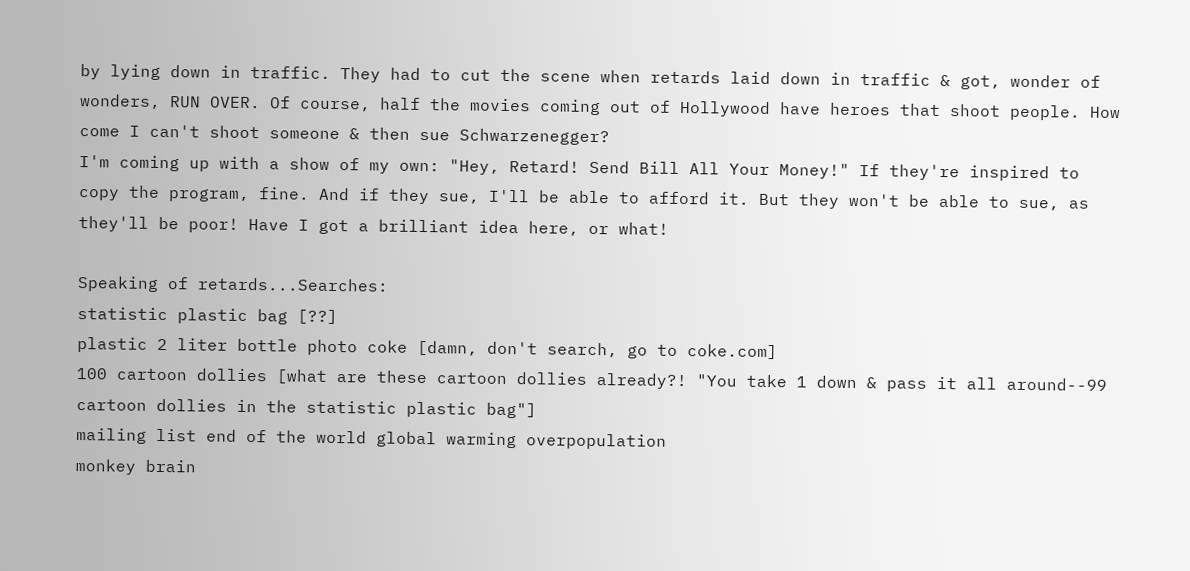by lying down in traffic. They had to cut the scene when retards laid down in traffic & got, wonder of wonders, RUN OVER. Of course, half the movies coming out of Hollywood have heroes that shoot people. How come I can't shoot someone & then sue Schwarzenegger?
I'm coming up with a show of my own: "Hey, Retard! Send Bill All Your Money!" If they're inspired to copy the program, fine. And if they sue, I'll be able to afford it. But they won't be able to sue, as they'll be poor! Have I got a brilliant idea here, or what!

Speaking of retards...Searches:
statistic plastic bag [??]
plastic 2 liter bottle photo coke [damn, don't search, go to coke.com]
100 cartoon dollies [what are these cartoon dollies already?! "You take 1 down & pass it all around--99 cartoon dollies in the statistic plastic bag"]
mailing list end of the world global warming overpopulation
monkey brain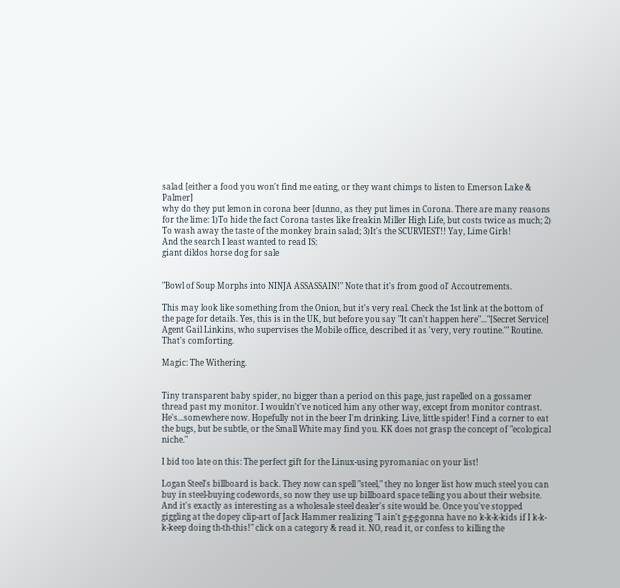salad [either a food you won't find me eating, or they want chimps to listen to Emerson Lake & Palmer]
why do they put lemon in corona beer [dunno, as they put limes in Corona. There are many reasons for the lime: 1)To hide the fact Corona tastes like freakin Miller High Life, but costs twice as much; 2) To wash away the taste of the monkey brain salad; 3)It's the SCURVIEST!! Yay, Lime Girls!
And the search I least wanted to read IS:
giant dildos horse dog for sale


"Bowl of Soup Morphs into NINJA ASSASSAIN!" Note that it's from good ol' Accoutrements.

This may look like something from the Onion, but it's very real. Check the 1st link at the bottom of the page for details. Yes, this is in the UK, but before you say "It can't happen here"..."[Secret Service] Agent Gail Linkins, who supervises the Mobile office, described it as 'very, very routine.'" Routine. That's comforting.

Magic: The Withering.


Tiny transparent baby spider, no bigger than a period on this page, just rapelled on a gossamer thread past my monitor. I wouldn't've noticed him any other way, except from monitor contrast. He's...somewhere now. Hopefully not in the beer I'm drinking. Live, little spider! Find a corner to eat the bugs, but be subtle, or the Small White may find you. KK does not grasp the concept of "ecological niche."

I bid too late on this: The perfect gift for the Linux-using pyromaniac on your list!

Logan Steel's billboard is back. They now can spell "steel," they no longer list how much steel you can buy in steel-buying codewords, so now they use up billboard space telling you about their website. And it's exactly as interesting as a wholesale steel dealer's site would be. Once you've stopped giggling at the dopey clip-art of Jack Hammer realizing "I ain't g-g-g-gonna have no k-k-k-kids if I k-k-k-keep doing th-th-this!" click on a category & read it. NO, read it, or confess to killing the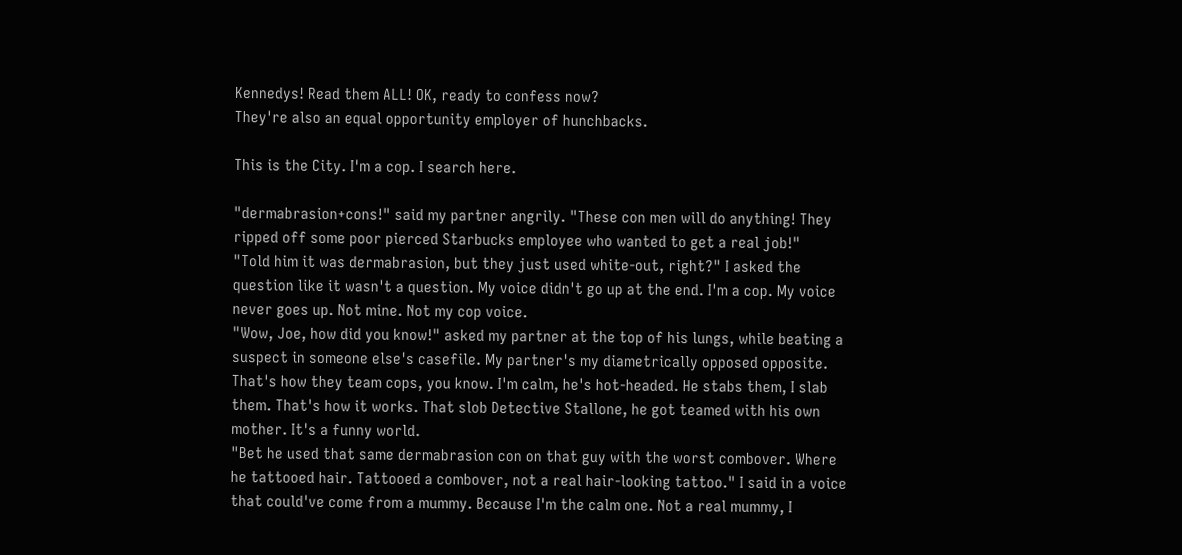Kennedys! Read them ALL! OK, ready to confess now?
They're also an equal opportunity employer of hunchbacks.

This is the City. I'm a cop. I search here.

"dermabrasion+cons!" said my partner angrily. "These con men will do anything! They ripped off some poor pierced Starbucks employee who wanted to get a real job!"
"Told him it was dermabrasion, but they just used white-out, right?" I asked the question like it wasn't a question. My voice didn't go up at the end. I'm a cop. My voice never goes up. Not mine. Not my cop voice.
"Wow, Joe, how did you know!" asked my partner at the top of his lungs, while beating a suspect in someone else's casefile. My partner's my diametrically opposed opposite. That's how they team cops, you know. I'm calm, he's hot-headed. He stabs them, I slab them. That's how it works. That slob Detective Stallone, he got teamed with his own mother. It's a funny world.
"Bet he used that same dermabrasion con on that guy with the worst combover. Where he tattooed hair. Tattooed a combover, not a real hair-looking tattoo." I said in a voice that could've come from a mummy. Because I'm the calm one. Not a real mummy, I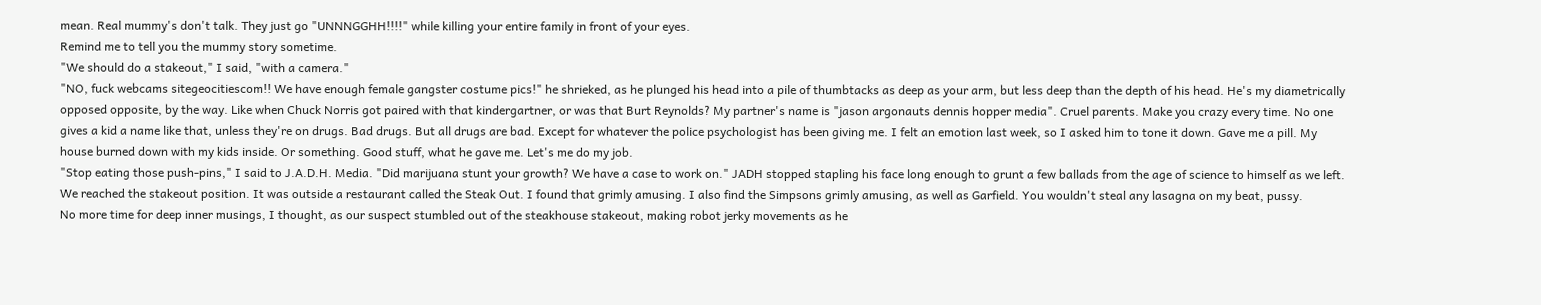mean. Real mummy's don't talk. They just go "UNNNGGHH!!!!" while killing your entire family in front of your eyes.
Remind me to tell you the mummy story sometime.
"We should do a stakeout," I said, "with a camera."
"NO, fuck webcams sitegeocitiescom!! We have enough female gangster costume pics!" he shrieked, as he plunged his head into a pile of thumbtacks as deep as your arm, but less deep than the depth of his head. He's my diametrically opposed opposite, by the way. Like when Chuck Norris got paired with that kindergartner, or was that Burt Reynolds? My partner's name is "jason argonauts dennis hopper media". Cruel parents. Make you crazy every time. No one gives a kid a name like that, unless they're on drugs. Bad drugs. But all drugs are bad. Except for whatever the police psychologist has been giving me. I felt an emotion last week, so I asked him to tone it down. Gave me a pill. My house burned down with my kids inside. Or something. Good stuff, what he gave me. Let's me do my job.
"Stop eating those push-pins," I said to J.A.D.H. Media. "Did marijuana stunt your growth? We have a case to work on." JADH stopped stapling his face long enough to grunt a few ballads from the age of science to himself as we left.
We reached the stakeout position. It was outside a restaurant called the Steak Out. I found that grimly amusing. I also find the Simpsons grimly amusing, as well as Garfield. You wouldn't steal any lasagna on my beat, pussy.
No more time for deep inner musings, I thought, as our suspect stumbled out of the steakhouse stakeout, making robot jerky movements as he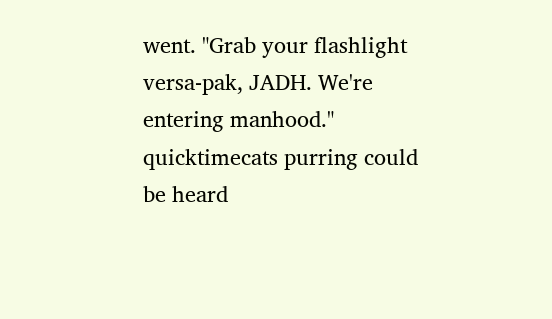went. "Grab your flashlight versa-pak, JADH. We're entering manhood."
quicktimecats purring could be heard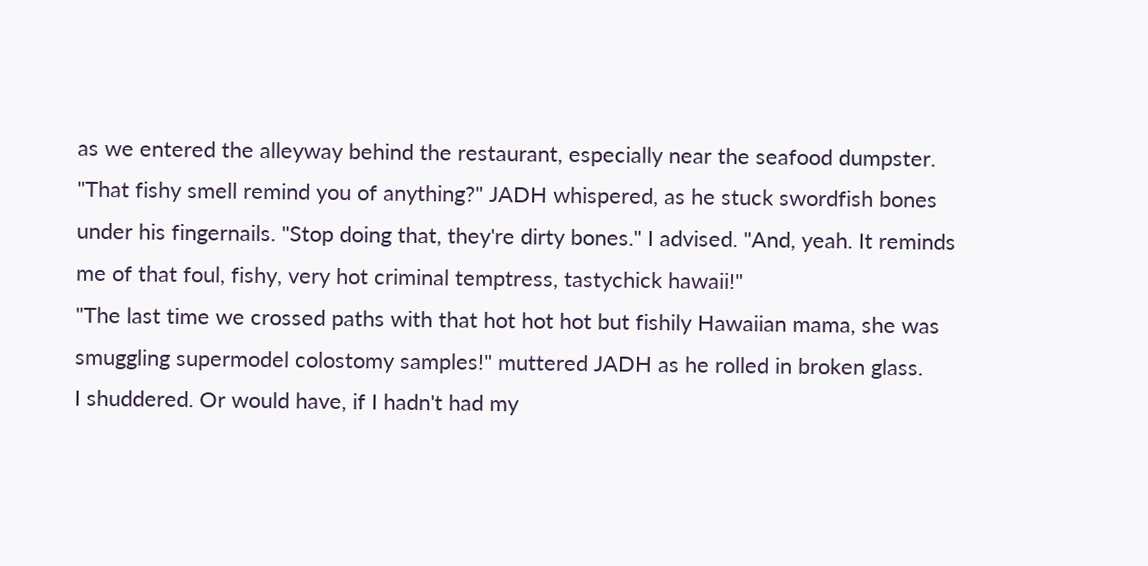as we entered the alleyway behind the restaurant, especially near the seafood dumpster. "That fishy smell remind you of anything?" JADH whispered, as he stuck swordfish bones under his fingernails. "Stop doing that, they're dirty bones." I advised. "And, yeah. It reminds me of that foul, fishy, very hot criminal temptress, tastychick hawaii!"
"The last time we crossed paths with that hot hot hot but fishily Hawaiian mama, she was smuggling supermodel colostomy samples!" muttered JADH as he rolled in broken glass.
I shuddered. Or would have, if I hadn't had my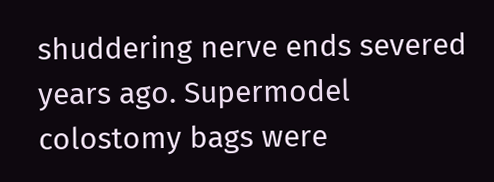shuddering nerve ends severed years ago. Supermodel colostomy bags were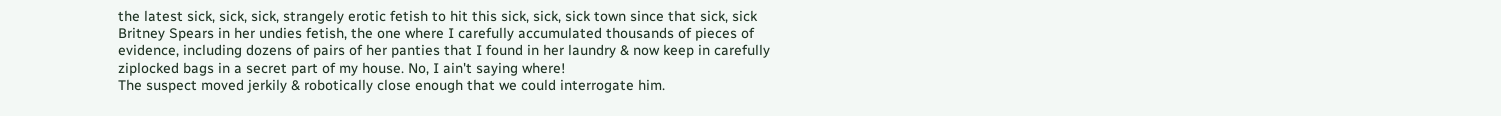the latest sick, sick, sick, strangely erotic fetish to hit this sick, sick, sick town since that sick, sick Britney Spears in her undies fetish, the one where I carefully accumulated thousands of pieces of evidence, including dozens of pairs of her panties that I found in her laundry & now keep in carefully ziplocked bags in a secret part of my house. No, I ain't saying where!
The suspect moved jerkily & robotically close enough that we could interrogate him.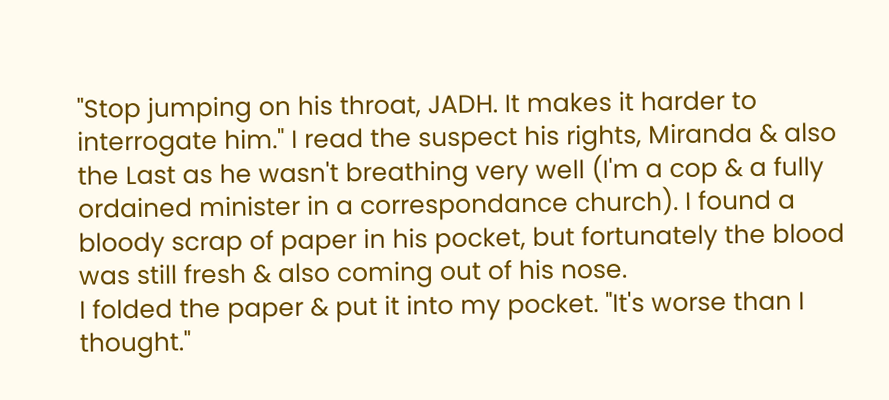"Stop jumping on his throat, JADH. It makes it harder to interrogate him." I read the suspect his rights, Miranda & also the Last as he wasn't breathing very well (I'm a cop & a fully ordained minister in a correspondance church). I found a bloody scrap of paper in his pocket, but fortunately the blood was still fresh & also coming out of his nose.
I folded the paper & put it into my pocket. "It's worse than I thought."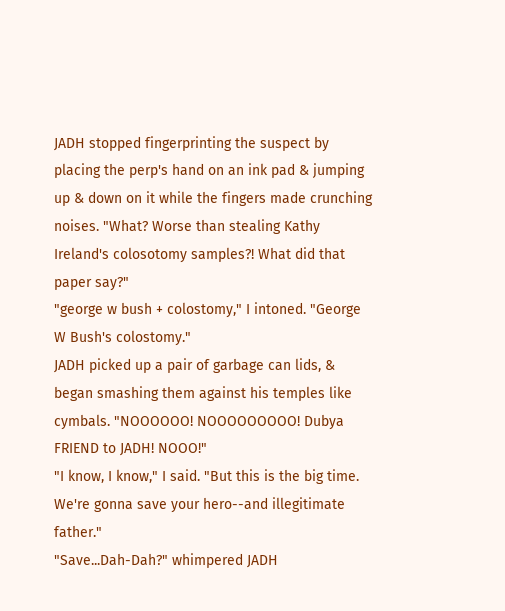JADH stopped fingerprinting the suspect by placing the perp's hand on an ink pad & jumping up & down on it while the fingers made crunching noises. "What? Worse than stealing Kathy Ireland's colosotomy samples?! What did that paper say?"
"george w bush + colostomy," I intoned. "George W Bush's colostomy."
JADH picked up a pair of garbage can lids, & began smashing them against his temples like cymbals. "NOOOOOO! NOOOOOOOOO! Dubya FRIEND to JADH! NOOO!"
"I know, I know," I said. "But this is the big time. We're gonna save your hero--and illegitimate father."
"Save...Dah-Dah?" whimpered JADH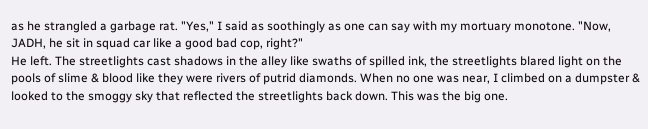as he strangled a garbage rat. "Yes," I said as soothingly as one can say with my mortuary monotone. "Now, JADH, he sit in squad car like a good bad cop, right?"
He left. The streetlights cast shadows in the alley like swaths of spilled ink, the streetlights blared light on the pools of slime & blood like they were rivers of putrid diamonds. When no one was near, I climbed on a dumpster & looked to the smoggy sky that reflected the streetlights back down. This was the big one.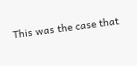This was the case that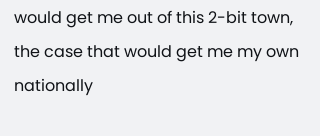would get me out of this 2-bit town, the case that would get me my own nationally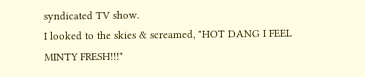syndicated TV show.
I looked to the skies & screamed, "HOT DANG I FEEL MINTY FRESH!!!"